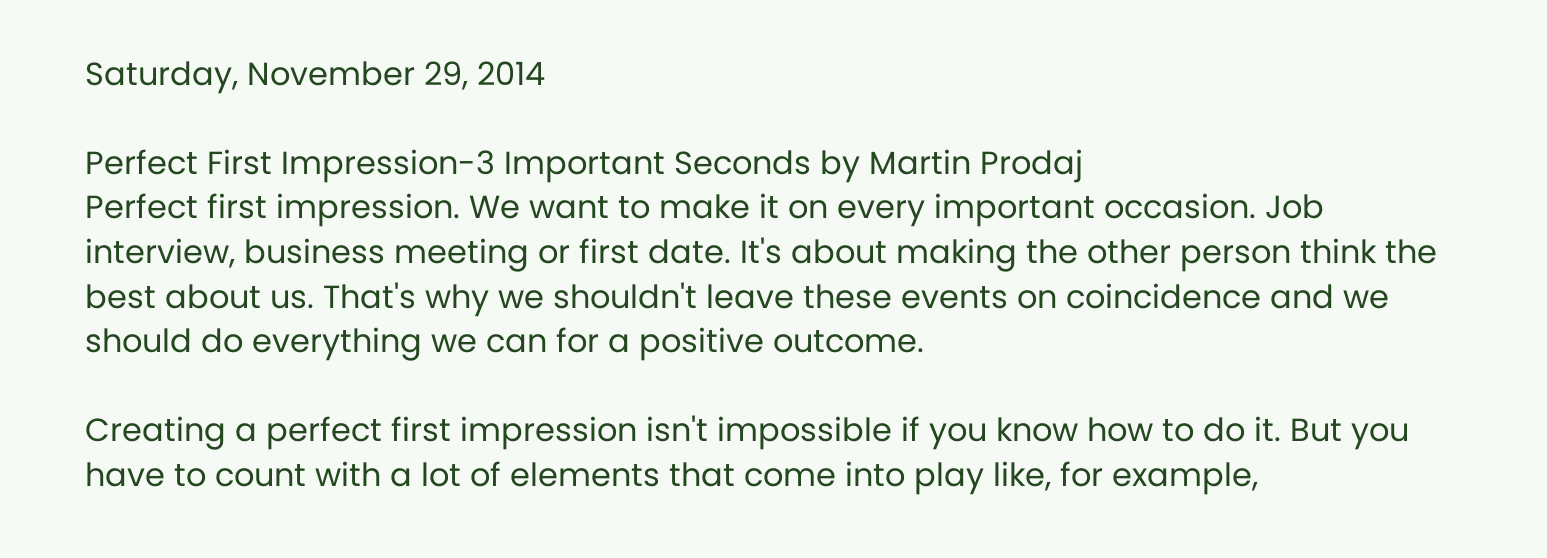Saturday, November 29, 2014

Perfect First Impression-3 Important Seconds by Martin Prodaj
Perfect first impression. We want to make it on every important occasion. Job interview, business meeting or first date. It's about making the other person think the best about us. That's why we shouldn't leave these events on coincidence and we should do everything we can for a positive outcome.

Creating a perfect first impression isn't impossible if you know how to do it. But you have to count with a lot of elements that come into play like, for example,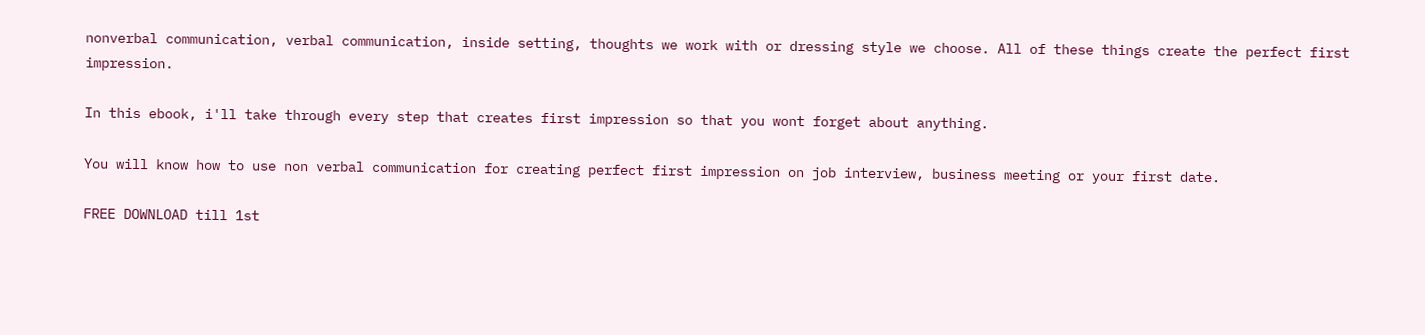nonverbal communication, verbal communication, inside setting, thoughts we work with or dressing style we choose. All of these things create the perfect first impression.

In this ebook, i'll take through every step that creates first impression so that you wont forget about anything.

You will know how to use non verbal communication for creating perfect first impression on job interview, business meeting or your first date.

FREE DOWNLOAD till 1st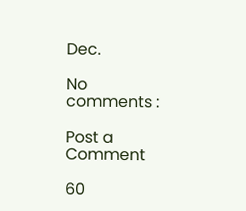Dec.

No comments :

Post a Comment

60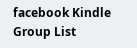facebook Kindle Group List